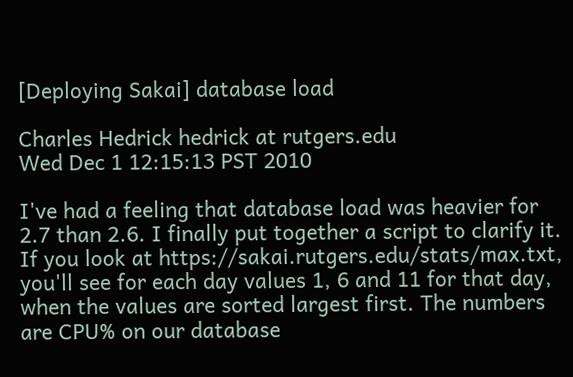[Deploying Sakai] database load

Charles Hedrick hedrick at rutgers.edu
Wed Dec 1 12:15:13 PST 2010

I've had a feeling that database load was heavier for 2.7 than 2.6. I finally put together a script to clarify it. If you look at https://sakai.rutgers.edu/stats/max.txt, you'll see for each day values 1, 6 and 11 for that day, when the values are sorted largest first. The numbers are CPU% on our database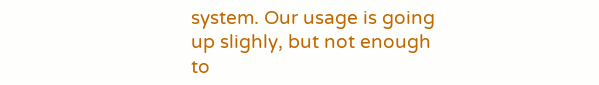system. Our usage is going up slighly, but not enough to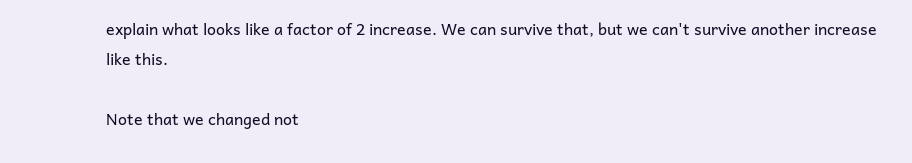explain what looks like a factor of 2 increase. We can survive that, but we can't survive another increase like this.

Note that we changed not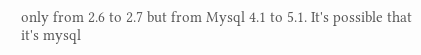only from 2.6 to 2.7 but from Mysql 4.1 to 5.1. It's possible that it's mysql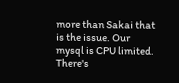more than Sakai that is the issue. Our mysql is CPU limited. There's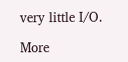very little I/O.

More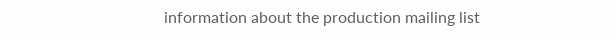information about the production mailing list